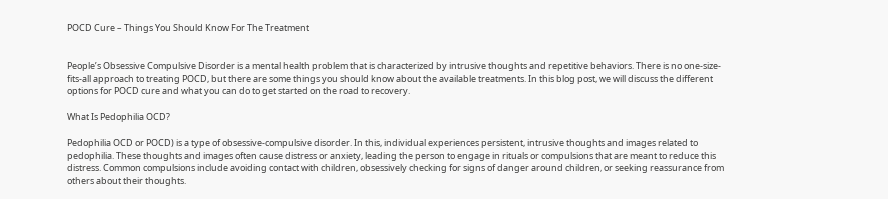POCD Cure – Things You Should Know For The Treatment


People’s Obsessive Compulsive Disorder is a mental health problem that is characterized by intrusive thoughts and repetitive behaviors. There is no one-size-fits-all approach to treating POCD, but there are some things you should know about the available treatments. In this blog post, we will discuss the different options for POCD cure and what you can do to get started on the road to recovery.

What Is Pedophilia OCD?

Pedophilia OCD or POCD) is a type of obsessive-compulsive disorder. In this, individual experiences persistent, intrusive thoughts and images related to pedophilia. These thoughts and images often cause distress or anxiety, leading the person to engage in rituals or compulsions that are meant to reduce this distress. Common compulsions include avoiding contact with children, obsessively checking for signs of danger around children, or seeking reassurance from others about their thoughts.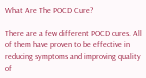What Are The POCD Cure?

There are a few different POCD cures. All of them have proven to be effective in reducing symptoms and improving quality of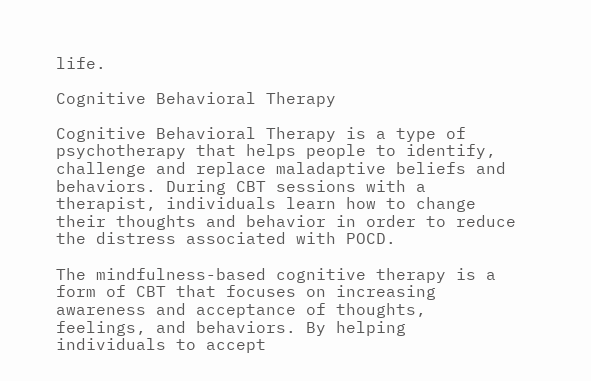life.

Cognitive Behavioral Therapy

Cognitive Behavioral Therapy is a type of psychotherapy that helps people to identify, challenge and replace maladaptive beliefs and behaviors. During CBT sessions with a therapist, individuals learn how to change their thoughts and behavior in order to reduce the distress associated with POCD.

The mindfulness-based cognitive therapy is a form of CBT that focuses on increasing awareness and acceptance of thoughts, feelings, and behaviors. By helping individuals to accept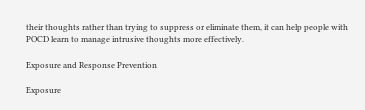their thoughts rather than trying to suppress or eliminate them, it can help people with POCD learn to manage intrusive thoughts more effectively.

Exposure and Response Prevention

Exposure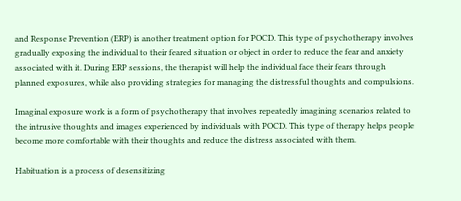and Response Prevention (ERP) is another treatment option for POCD. This type of psychotherapy involves gradually exposing the individual to their feared situation or object in order to reduce the fear and anxiety associated with it. During ERP sessions, the therapist will help the individual face their fears through planned exposures, while also providing strategies for managing the distressful thoughts and compulsions.

Imaginal exposure work is a form of psychotherapy that involves repeatedly imagining scenarios related to the intrusive thoughts and images experienced by individuals with POCD. This type of therapy helps people become more comfortable with their thoughts and reduce the distress associated with them.

Habituation is a process of desensitizing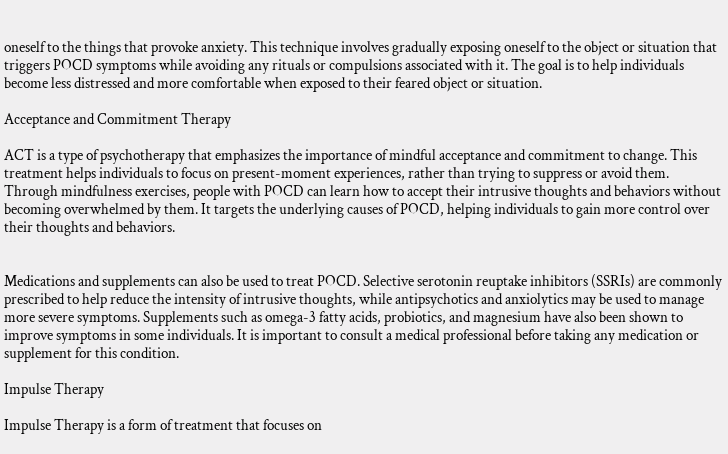oneself to the things that provoke anxiety. This technique involves gradually exposing oneself to the object or situation that triggers POCD symptoms while avoiding any rituals or compulsions associated with it. The goal is to help individuals become less distressed and more comfortable when exposed to their feared object or situation.

Acceptance and Commitment Therapy

ACT is a type of psychotherapy that emphasizes the importance of mindful acceptance and commitment to change. This treatment helps individuals to focus on present-moment experiences, rather than trying to suppress or avoid them. Through mindfulness exercises, people with POCD can learn how to accept their intrusive thoughts and behaviors without becoming overwhelmed by them. It targets the underlying causes of POCD, helping individuals to gain more control over their thoughts and behaviors.


Medications and supplements can also be used to treat POCD. Selective serotonin reuptake inhibitors (SSRIs) are commonly prescribed to help reduce the intensity of intrusive thoughts, while antipsychotics and anxiolytics may be used to manage more severe symptoms. Supplements such as omega-3 fatty acids, probiotics, and magnesium have also been shown to improve symptoms in some individuals. It is important to consult a medical professional before taking any medication or supplement for this condition.

Impulse Therapy

Impulse Therapy is a form of treatment that focuses on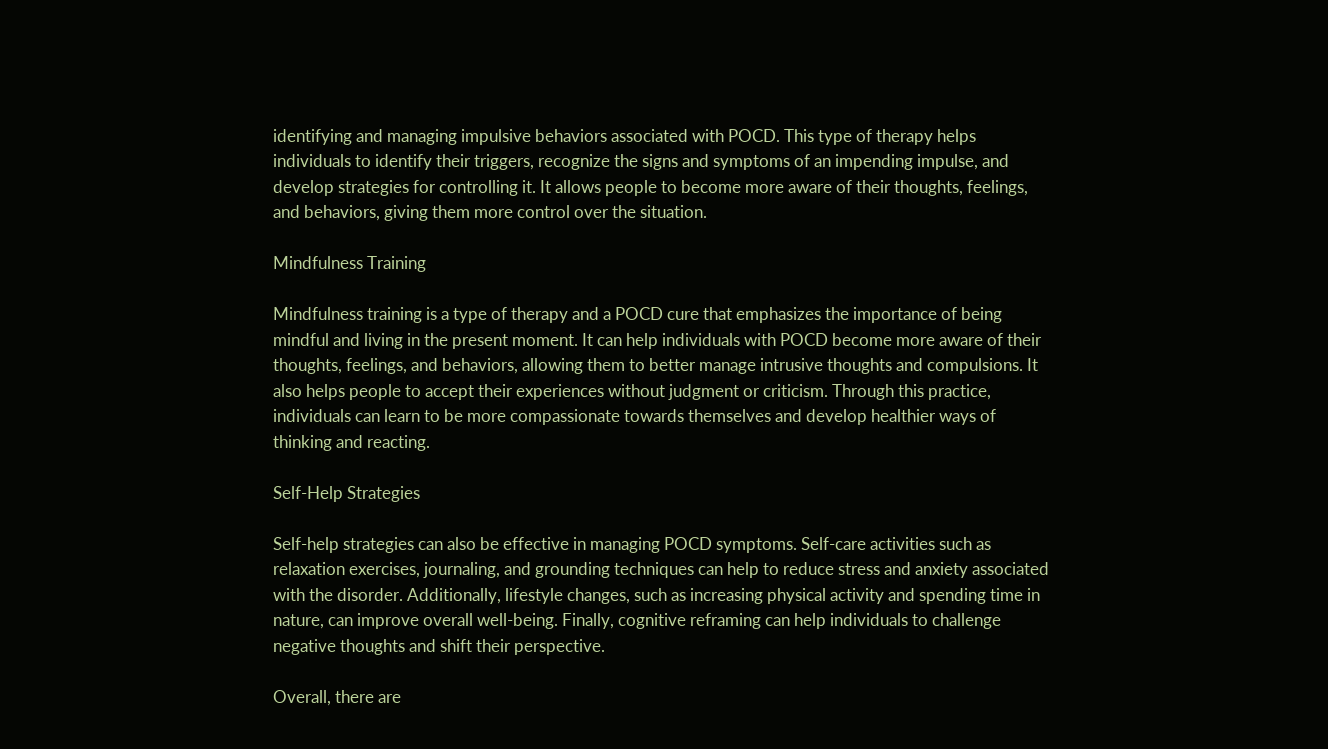identifying and managing impulsive behaviors associated with POCD. This type of therapy helps individuals to identify their triggers, recognize the signs and symptoms of an impending impulse, and develop strategies for controlling it. It allows people to become more aware of their thoughts, feelings, and behaviors, giving them more control over the situation.

Mindfulness Training

Mindfulness training is a type of therapy and a POCD cure that emphasizes the importance of being mindful and living in the present moment. It can help individuals with POCD become more aware of their thoughts, feelings, and behaviors, allowing them to better manage intrusive thoughts and compulsions. It also helps people to accept their experiences without judgment or criticism. Through this practice, individuals can learn to be more compassionate towards themselves and develop healthier ways of thinking and reacting.

Self-Help Strategies

Self-help strategies can also be effective in managing POCD symptoms. Self-care activities such as relaxation exercises, journaling, and grounding techniques can help to reduce stress and anxiety associated with the disorder. Additionally, lifestyle changes, such as increasing physical activity and spending time in nature, can improve overall well-being. Finally, cognitive reframing can help individuals to challenge negative thoughts and shift their perspective.

Overall, there are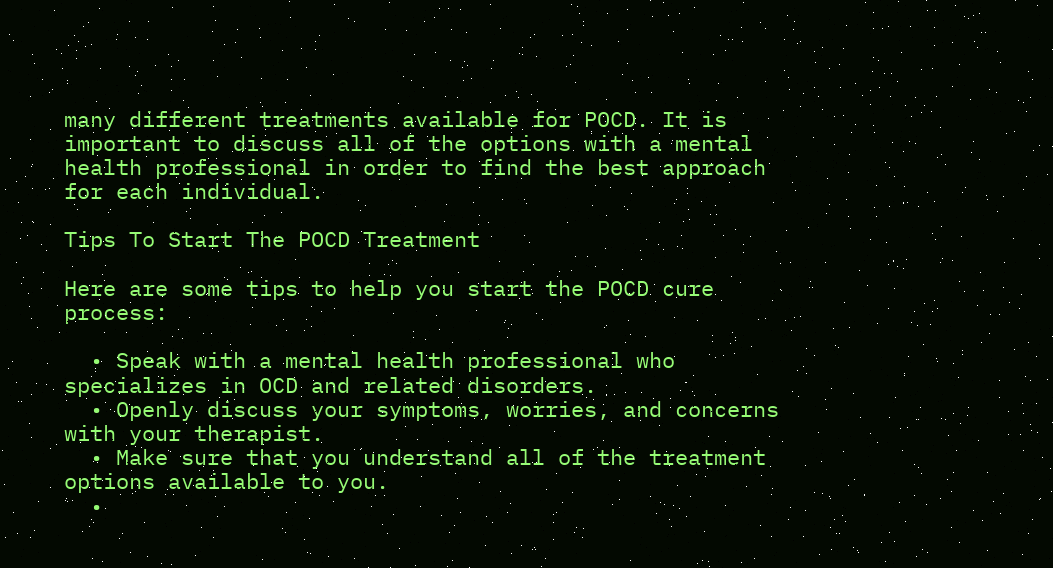many different treatments available for POCD. It is important to discuss all of the options with a mental health professional in order to find the best approach for each individual.

Tips To Start The POCD Treatment

Here are some tips to help you start the POCD cure process:

  • Speak with a mental health professional who specializes in OCD and related disorders.
  • Openly discuss your symptoms, worries, and concerns with your therapist.
  • Make sure that you understand all of the treatment options available to you.
  •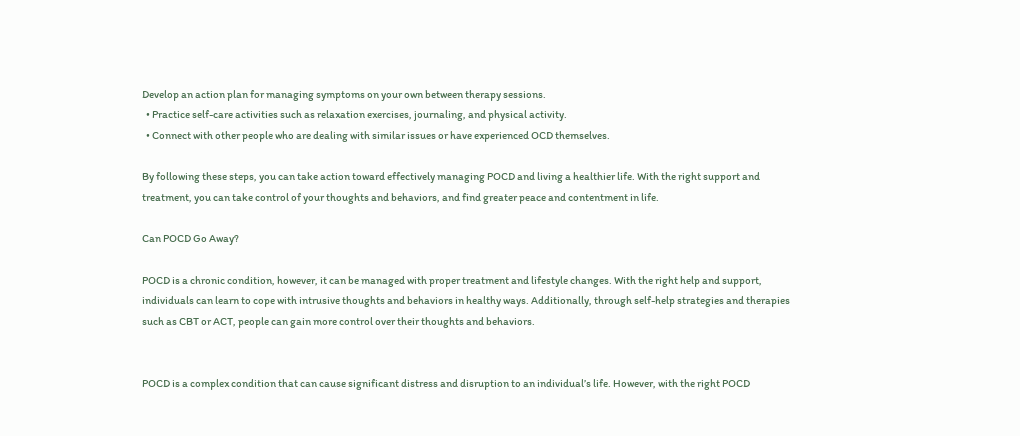Develop an action plan for managing symptoms on your own between therapy sessions.
  • Practice self-care activities such as relaxation exercises, journaling, and physical activity.
  • Connect with other people who are dealing with similar issues or have experienced OCD themselves.

By following these steps, you can take action toward effectively managing POCD and living a healthier life. With the right support and treatment, you can take control of your thoughts and behaviors, and find greater peace and contentment in life.

Can POCD Go Away?

POCD is a chronic condition, however, it can be managed with proper treatment and lifestyle changes. With the right help and support, individuals can learn to cope with intrusive thoughts and behaviors in healthy ways. Additionally, through self-help strategies and therapies such as CBT or ACT, people can gain more control over their thoughts and behaviors.


POCD is a complex condition that can cause significant distress and disruption to an individual’s life. However, with the right POCD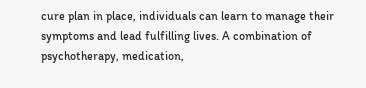cure plan in place, individuals can learn to manage their symptoms and lead fulfilling lives. A combination of psychotherapy, medication,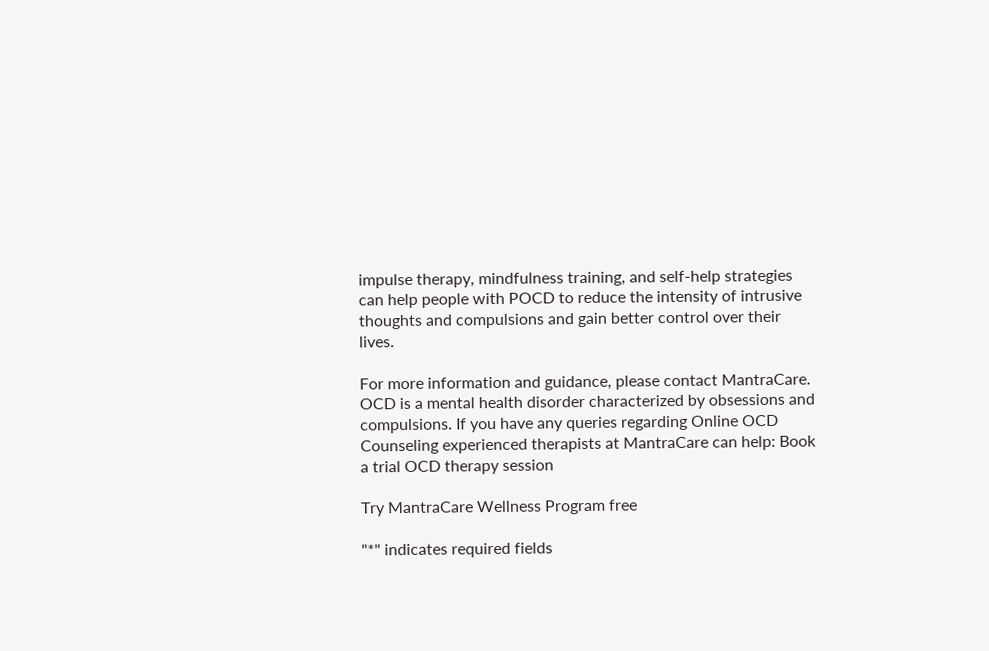impulse therapy, mindfulness training, and self-help strategies can help people with POCD to reduce the intensity of intrusive thoughts and compulsions and gain better control over their lives.

For more information and guidance, please contact MantraCare. OCD is a mental health disorder characterized by obsessions and compulsions. If you have any queries regarding Online OCD Counseling experienced therapists at MantraCare can help: Book a trial OCD therapy session

Try MantraCare Wellness Program free

"*" indicates required fields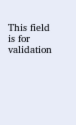This field is for validation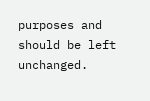purposes and should be left unchanged.